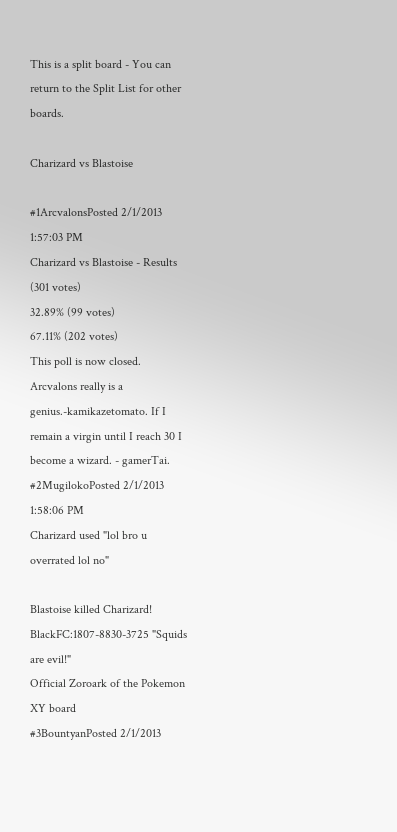This is a split board - You can return to the Split List for other boards.

Charizard vs Blastoise

#1ArcvalonsPosted 2/1/2013 1:57:03 PM
Charizard vs Blastoise - Results (301 votes)
32.89% (99 votes)
67.11% (202 votes)
This poll is now closed.
Arcvalons really is a genius.-kamikazetomato. If I remain a virgin until I reach 30 I become a wizard. - gamerTai.
#2MugilokoPosted 2/1/2013 1:58:06 PM
Charizard used "lol bro u overrated lol no"

Blastoise killed Charizard!
BlackFC:1807-8830-3725 "Squids are evil!"
Official Zoroark of the Pokemon XY board
#3BountyanPosted 2/1/2013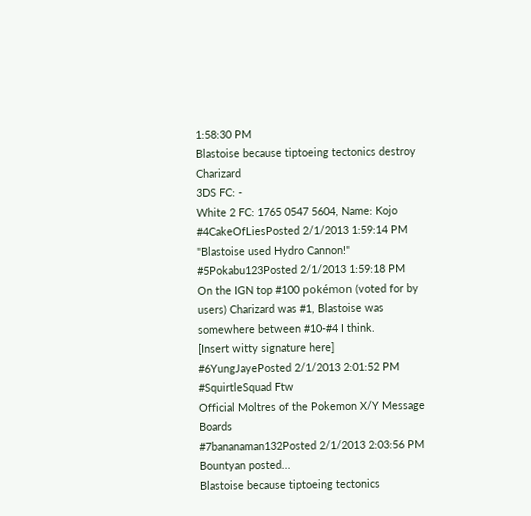1:58:30 PM
Blastoise because tiptoeing tectonics destroy Charizard
3DS FC: -
White 2 FC: 1765 0547 5604, Name: Kojo
#4CakeOfLiesPosted 2/1/2013 1:59:14 PM
"Blastoise used Hydro Cannon!"
#5Pokabu123Posted 2/1/2013 1:59:18 PM
On the IGN top #100 pokémon (voted for by users) Charizard was #1, Blastoise was somewhere between #10-#4 I think.
[Insert witty signature here]
#6YungJayePosted 2/1/2013 2:01:52 PM
#SquirtleSquad Ftw
Official Moltres of the Pokemon X/Y Message Boards
#7bananaman132Posted 2/1/2013 2:03:56 PM
Bountyan posted...
Blastoise because tiptoeing tectonics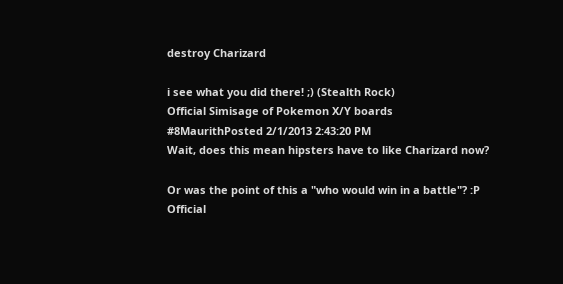destroy Charizard

i see what you did there! ;) (Stealth Rock)
Official Simisage of Pokemon X/Y boards
#8MaurithPosted 2/1/2013 2:43:20 PM
Wait, does this mean hipsters have to like Charizard now?

Or was the point of this a "who would win in a battle"? :P
Official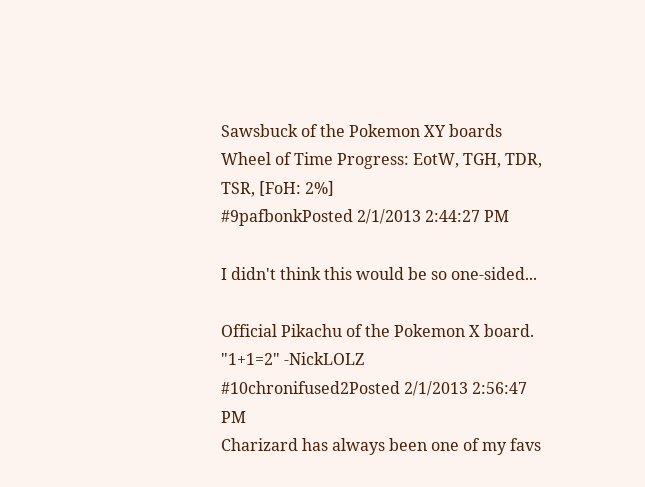Sawsbuck of the Pokemon XY boards
Wheel of Time Progress: EotW, TGH, TDR, TSR, [FoH: 2%]
#9pafbonkPosted 2/1/2013 2:44:27 PM

I didn't think this would be so one-sided...

Official Pikachu of the Pokemon X board.
"1+1=2" -NickLOLZ
#10chronifused2Posted 2/1/2013 2:56:47 PM
Charizard has always been one of my favs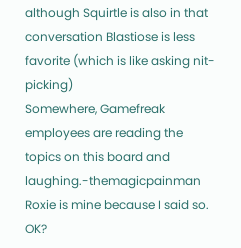although Squirtle is also in that conversation Blastiose is less favorite (which is like asking nit-picking)
Somewhere, Gamefreak employees are reading the topics on this board and laughing.-themagicpainman
Roxie is mine because I said so. OK?